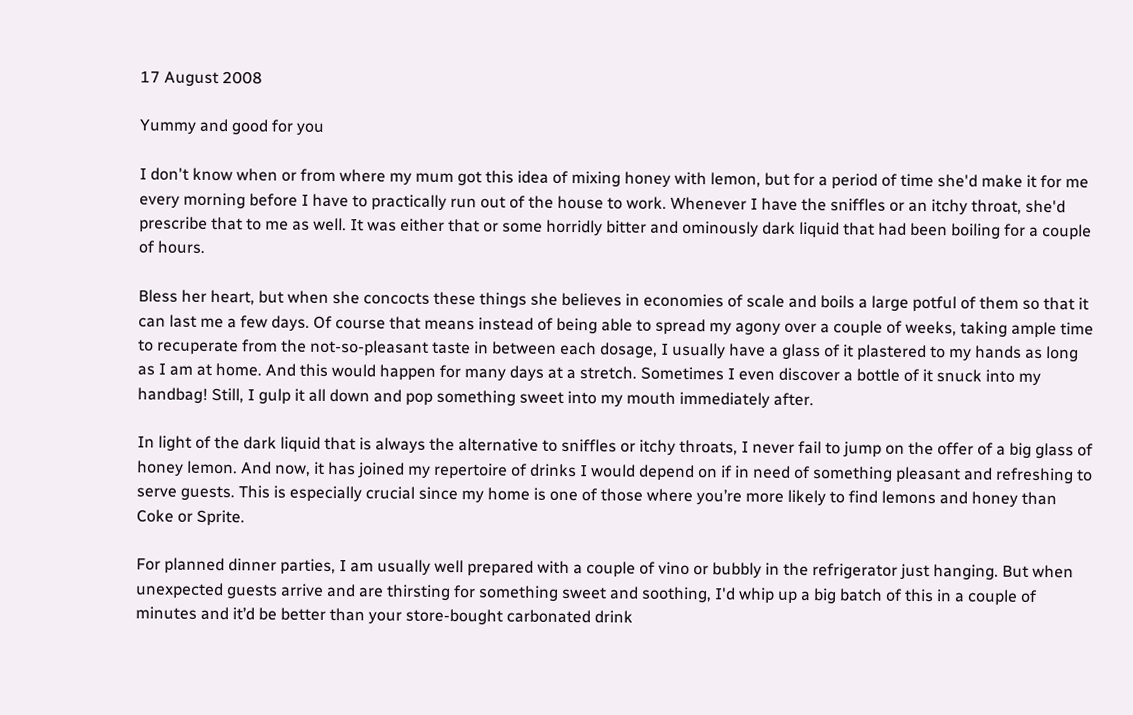17 August 2008

Yummy and good for you

I don't know when or from where my mum got this idea of mixing honey with lemon, but for a period of time she'd make it for me every morning before I have to practically run out of the house to work. Whenever I have the sniffles or an itchy throat, she'd prescribe that to me as well. It was either that or some horridly bitter and ominously dark liquid that had been boiling for a couple of hours.

Bless her heart, but when she concocts these things she believes in economies of scale and boils a large potful of them so that it can last me a few days. Of course that means instead of being able to spread my agony over a couple of weeks, taking ample time to recuperate from the not-so-pleasant taste in between each dosage, I usually have a glass of it plastered to my hands as long as I am at home. And this would happen for many days at a stretch. Sometimes I even discover a bottle of it snuck into my handbag! Still, I gulp it all down and pop something sweet into my mouth immediately after.

In light of the dark liquid that is always the alternative to sniffles or itchy throats, I never fail to jump on the offer of a big glass of honey lemon. And now, it has joined my repertoire of drinks I would depend on if in need of something pleasant and refreshing to serve guests. This is especially crucial since my home is one of those where you’re more likely to find lemons and honey than Coke or Sprite.

For planned dinner parties, I am usually well prepared with a couple of vino or bubbly in the refrigerator just hanging. But when unexpected guests arrive and are thirsting for something sweet and soothing, I'd whip up a big batch of this in a couple of minutes and it’d be better than your store-bought carbonated drink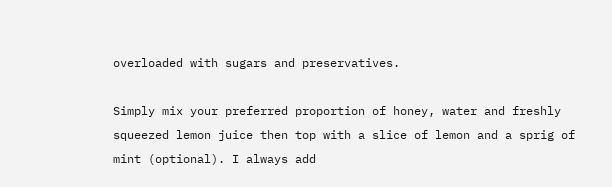overloaded with sugars and preservatives.

Simply mix your preferred proportion of honey, water and freshly squeezed lemon juice then top with a slice of lemon and a sprig of mint (optional). I always add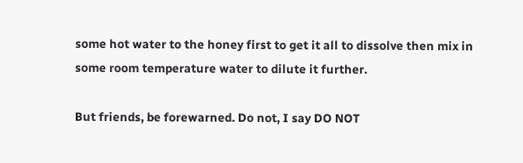some hot water to the honey first to get it all to dissolve then mix in some room temperature water to dilute it further.

But friends, be forewarned. Do not, I say DO NOT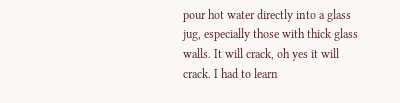pour hot water directly into a glass jug, especially those with thick glass walls. It will crack, oh yes it will crack. I had to learn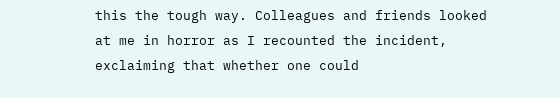this the tough way. Colleagues and friends looked at me in horror as I recounted the incident, exclaiming that whether one could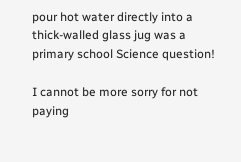pour hot water directly into a thick-walled glass jug was a primary school Science question!

I cannot be more sorry for not paying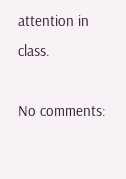attention in class.

No comments: